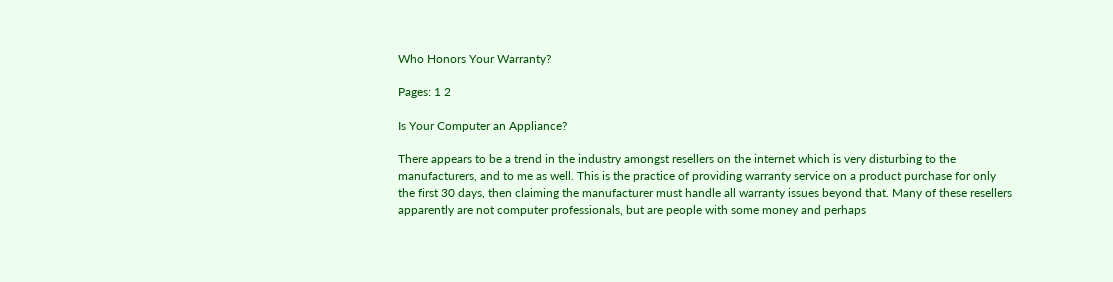Who Honors Your Warranty?

Pages: 1 2

Is Your Computer an Appliance?

There appears to be a trend in the industry amongst resellers on the internet which is very disturbing to the manufacturers, and to me as well. This is the practice of providing warranty service on a product purchase for only the first 30 days, then claiming the manufacturer must handle all warranty issues beyond that. Many of these resellers apparently are not computer professionals, but are people with some money and perhaps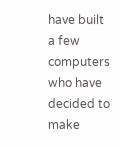have built a few computers who have decided to make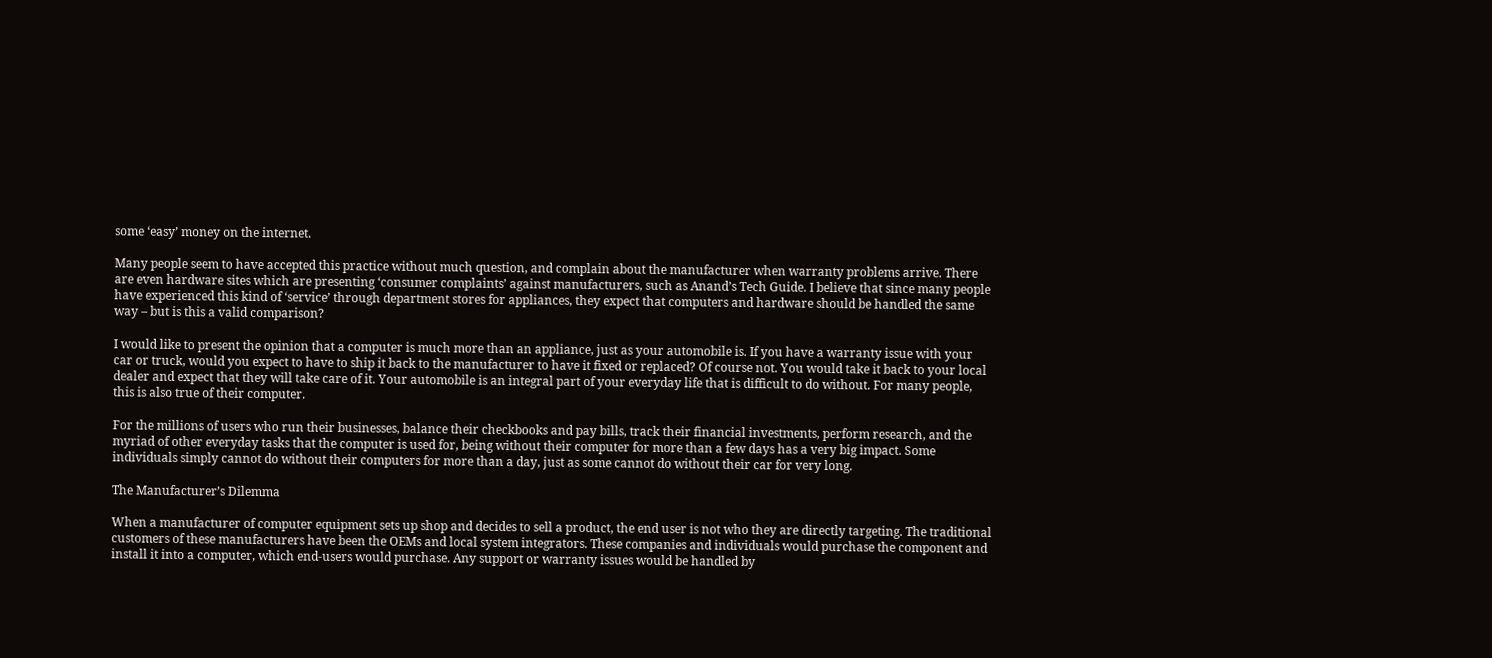some ‘easy’ money on the internet.

Many people seem to have accepted this practice without much question, and complain about the manufacturer when warranty problems arrive. There are even hardware sites which are presenting ‘consumer complaints’ against manufacturers, such as Anand’s Tech Guide. I believe that since many people have experienced this kind of ‘service’ through department stores for appliances, they expect that computers and hardware should be handled the same way – but is this a valid comparison?

I would like to present the opinion that a computer is much more than an appliance, just as your automobile is. If you have a warranty issue with your car or truck, would you expect to have to ship it back to the manufacturer to have it fixed or replaced? Of course not. You would take it back to your local dealer and expect that they will take care of it. Your automobile is an integral part of your everyday life that is difficult to do without. For many people, this is also true of their computer.

For the millions of users who run their businesses, balance their checkbooks and pay bills, track their financial investments, perform research, and the myriad of other everyday tasks that the computer is used for, being without their computer for more than a few days has a very big impact. Some individuals simply cannot do without their computers for more than a day, just as some cannot do without their car for very long.

The Manufacturer’s Dilemma

When a manufacturer of computer equipment sets up shop and decides to sell a product, the end user is not who they are directly targeting. The traditional customers of these manufacturers have been the OEMs and local system integrators. These companies and individuals would purchase the component and install it into a computer, which end-users would purchase. Any support or warranty issues would be handled by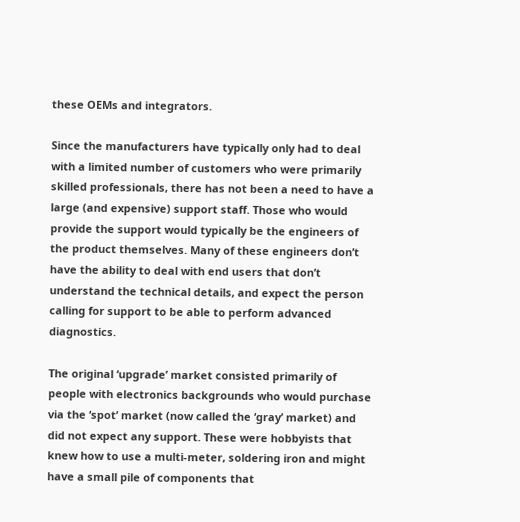these OEMs and integrators.

Since the manufacturers have typically only had to deal with a limited number of customers who were primarily skilled professionals, there has not been a need to have a large (and expensive) support staff. Those who would provide the support would typically be the engineers of the product themselves. Many of these engineers don’t have the ability to deal with end users that don’t understand the technical details, and expect the person calling for support to be able to perform advanced diagnostics.

The original ‘upgrade’ market consisted primarily of people with electronics backgrounds who would purchase via the ‘spot’ market (now called the ‘gray’ market) and did not expect any support. These were hobbyists that knew how to use a multi-meter, soldering iron and might have a small pile of components that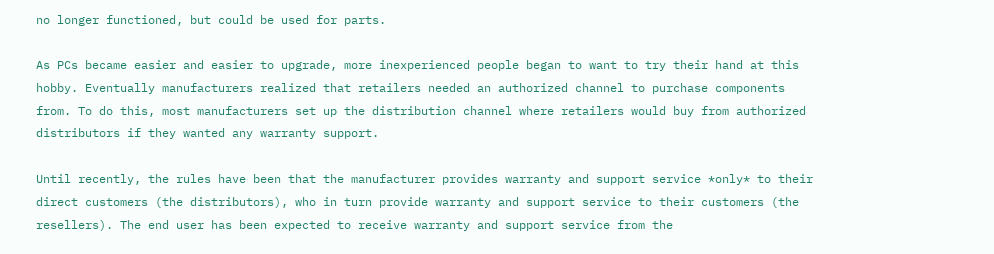no longer functioned, but could be used for parts.

As PCs became easier and easier to upgrade, more inexperienced people began to want to try their hand at this hobby. Eventually manufacturers realized that retailers needed an authorized channel to purchase components from. To do this, most manufacturers set up the distribution channel where retailers would buy from authorized distributors if they wanted any warranty support.

Until recently, the rules have been that the manufacturer provides warranty and support service *only* to their direct customers (the distributors), who in turn provide warranty and support service to their customers (the resellers). The end user has been expected to receive warranty and support service from the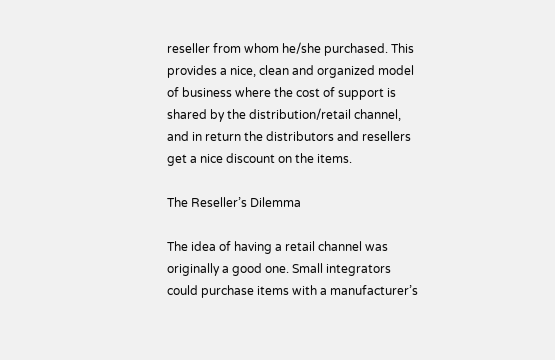reseller from whom he/she purchased. This provides a nice, clean and organized model of business where the cost of support is shared by the distribution/retail channel, and in return the distributors and resellers get a nice discount on the items.

The Reseller’s Dilemma

The idea of having a retail channel was originally a good one. Small integrators could purchase items with a manufacturer’s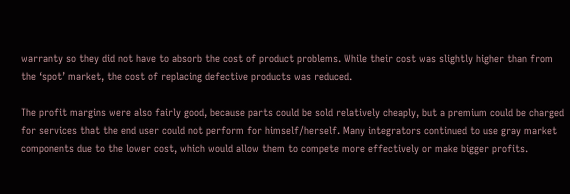warranty so they did not have to absorb the cost of product problems. While their cost was slightly higher than from the ‘spot’ market, the cost of replacing defective products was reduced.

The profit margins were also fairly good, because parts could be sold relatively cheaply, but a premium could be charged for services that the end user could not perform for himself/herself. Many integrators continued to use gray market components due to the lower cost, which would allow them to compete more effectively or make bigger profits.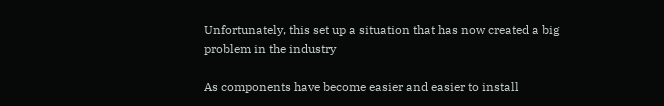Unfortunately, this set up a situation that has now created a big problem in the industry

As components have become easier and easier to install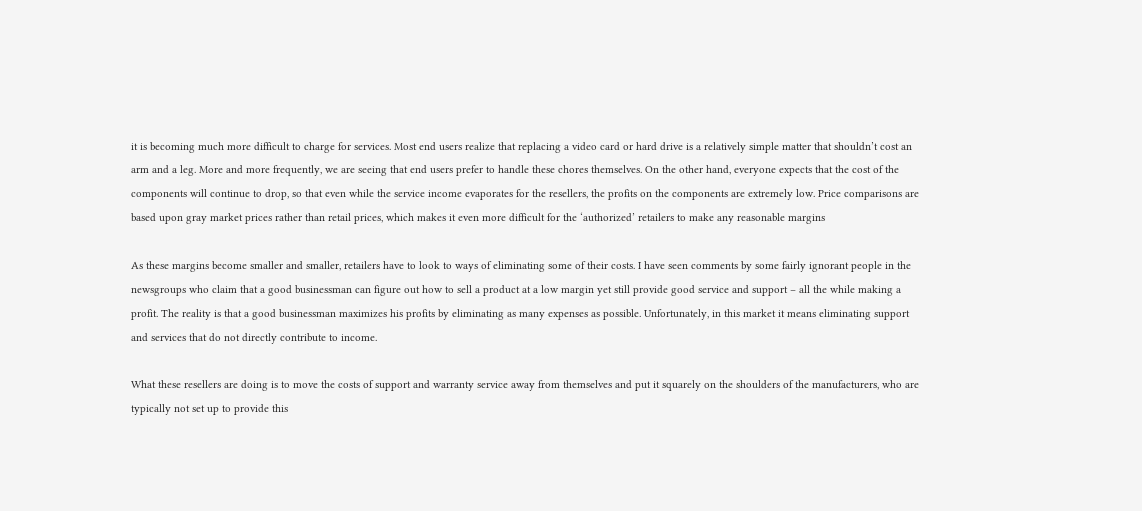it is becoming much more difficult to charge for services. Most end users realize that replacing a video card or hard drive is a relatively simple matter that shouldn’t cost an arm and a leg. More and more frequently, we are seeing that end users prefer to handle these chores themselves. On the other hand, everyone expects that the cost of the components will continue to drop, so that even while the service income evaporates for the resellers, the profits on the components are extremely low. Price comparisons are based upon gray market prices rather than retail prices, which makes it even more difficult for the ‘authorized’ retailers to make any reasonable margins

As these margins become smaller and smaller, retailers have to look to ways of eliminating some of their costs. I have seen comments by some fairly ignorant people in the newsgroups who claim that a good businessman can figure out how to sell a product at a low margin yet still provide good service and support – all the while making a profit. The reality is that a good businessman maximizes his profits by eliminating as many expenses as possible. Unfortunately, in this market it means eliminating support and services that do not directly contribute to income.

What these resellers are doing is to move the costs of support and warranty service away from themselves and put it squarely on the shoulders of the manufacturers, who are typically not set up to provide this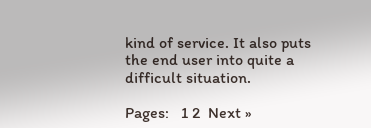kind of service. It also puts the end user into quite a difficult situation.

Pages:   1 2  Next »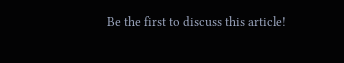Be the first to discuss this article!